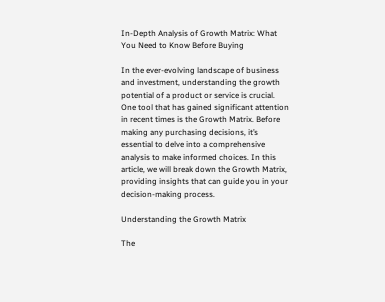In-Depth Analysis of Growth Matrix: What You Need to Know Before Buying

In the ever-evolving landscape of business and investment, understanding the growth potential of a product or service is crucial. One tool that has gained significant attention in recent times is the Growth Matrix. Before making any purchasing decisions, it’s essential to delve into a comprehensive analysis to make informed choices. In this article, we will break down the Growth Matrix, providing insights that can guide you in your decision-making process.

Understanding the Growth Matrix

The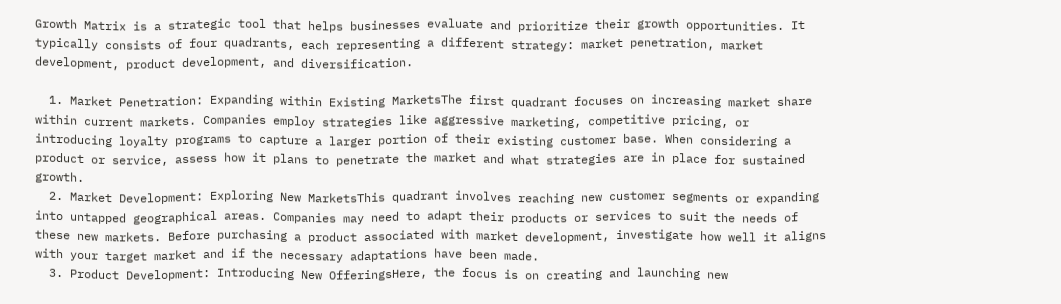Growth Matrix is a strategic tool that helps businesses evaluate and prioritize their growth opportunities. It typically consists of four quadrants, each representing a different strategy: market penetration, market development, product development, and diversification.

  1. Market Penetration: Expanding within Existing MarketsThe first quadrant focuses on increasing market share within current markets. Companies employ strategies like aggressive marketing, competitive pricing, or introducing loyalty programs to capture a larger portion of their existing customer base. When considering a product or service, assess how it plans to penetrate the market and what strategies are in place for sustained growth.
  2. Market Development: Exploring New MarketsThis quadrant involves reaching new customer segments or expanding into untapped geographical areas. Companies may need to adapt their products or services to suit the needs of these new markets. Before purchasing a product associated with market development, investigate how well it aligns with your target market and if the necessary adaptations have been made.
  3. Product Development: Introducing New OfferingsHere, the focus is on creating and launching new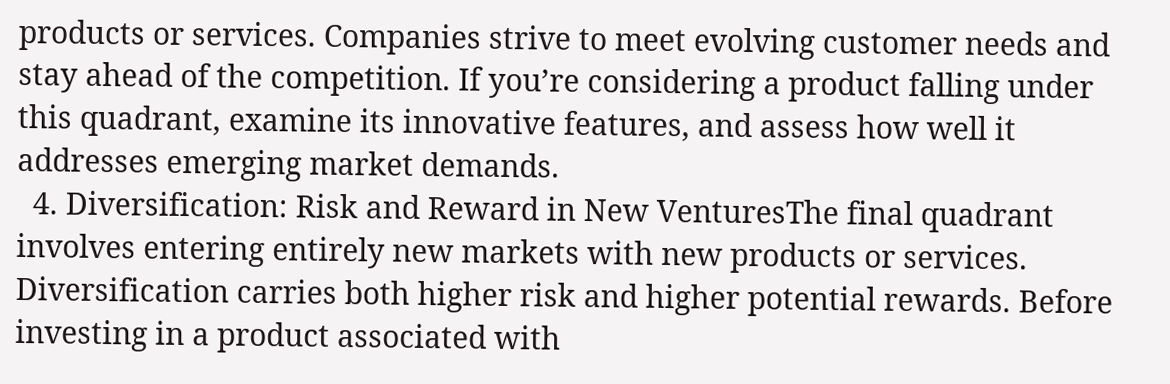products or services. Companies strive to meet evolving customer needs and stay ahead of the competition. If you’re considering a product falling under this quadrant, examine its innovative features, and assess how well it addresses emerging market demands.
  4. Diversification: Risk and Reward in New VenturesThe final quadrant involves entering entirely new markets with new products or services. Diversification carries both higher risk and higher potential rewards. Before investing in a product associated with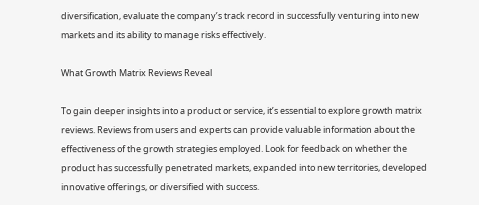diversification, evaluate the company’s track record in successfully venturing into new markets and its ability to manage risks effectively.

What Growth Matrix Reviews Reveal

To gain deeper insights into a product or service, it’s essential to explore growth matrix reviews. Reviews from users and experts can provide valuable information about the effectiveness of the growth strategies employed. Look for feedback on whether the product has successfully penetrated markets, expanded into new territories, developed innovative offerings, or diversified with success.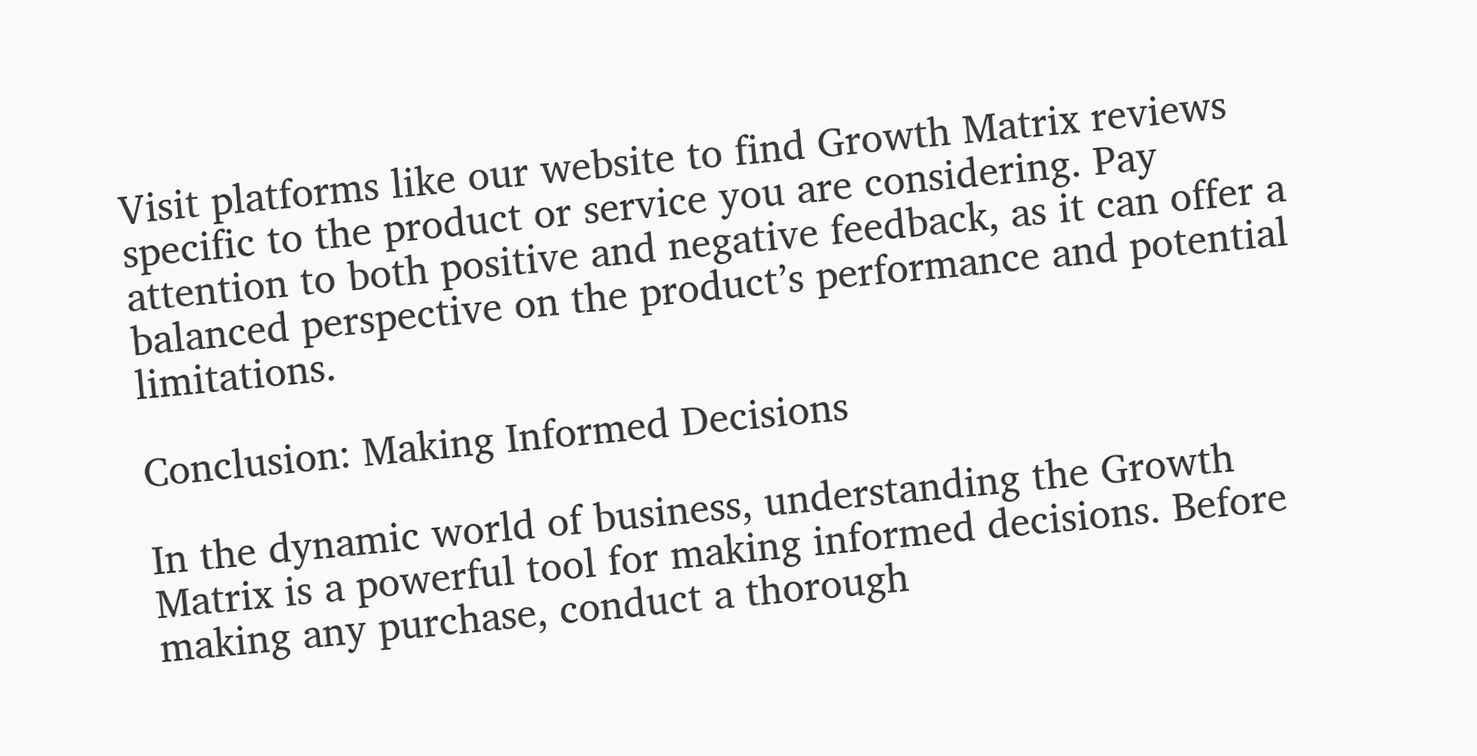Visit platforms like our website to find Growth Matrix reviews specific to the product or service you are considering. Pay attention to both positive and negative feedback, as it can offer a balanced perspective on the product’s performance and potential limitations.

Conclusion: Making Informed Decisions

In the dynamic world of business, understanding the Growth Matrix is a powerful tool for making informed decisions. Before making any purchase, conduct a thorough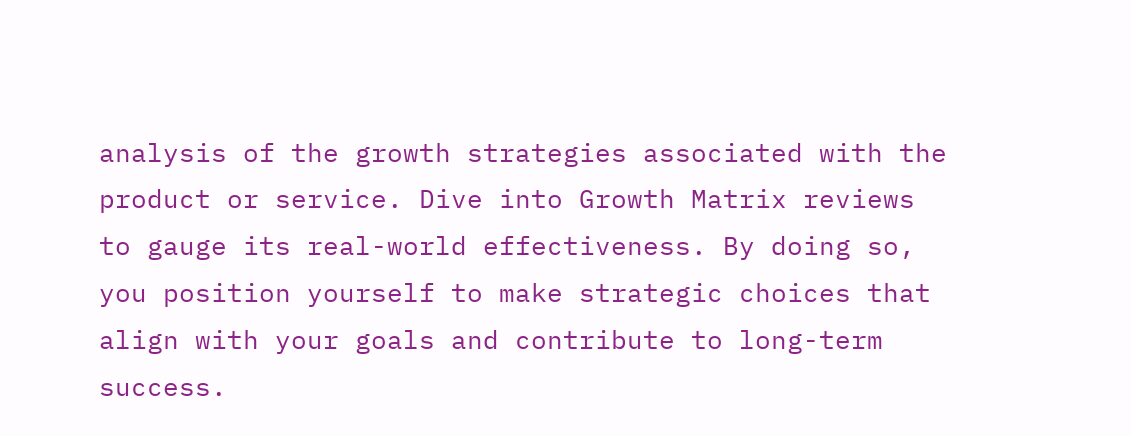analysis of the growth strategies associated with the product or service. Dive into Growth Matrix reviews to gauge its real-world effectiveness. By doing so, you position yourself to make strategic choices that align with your goals and contribute to long-term success.